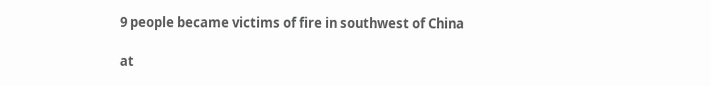9 people became victims of fire in southwest of China

at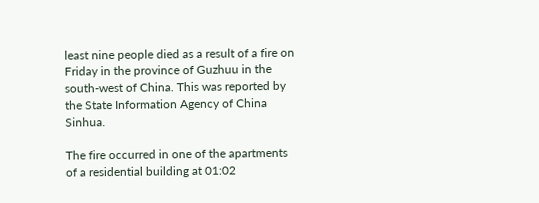least nine people died as a result of a fire on Friday in the province of Guzhuu in the south-west of China. This was reported by the State Information Agency of China Sinhua.

The fire occurred in one of the apartments of a residential building at 01:02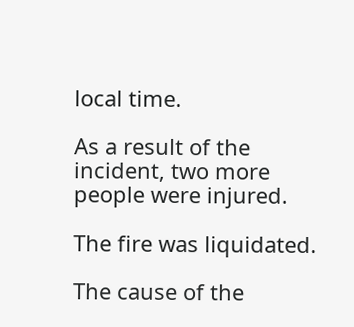local time.

As a result of the incident, two more people were injured.

The fire was liquidated.

The cause of the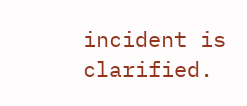incident is clarified.